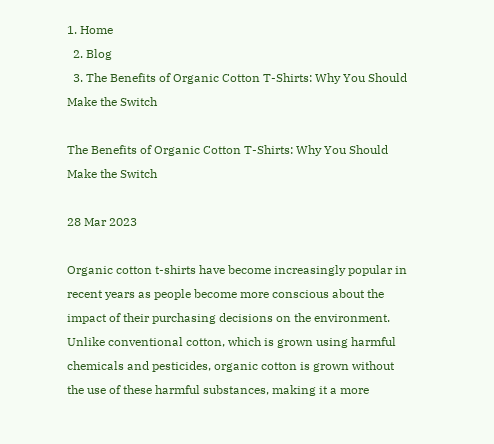1. Home
  2. Blog
  3. The Benefits of Organic Cotton T-Shirts: Why You Should Make the Switch

The Benefits of Organic Cotton T-Shirts: Why You Should Make the Switch

28 Mar 2023

Organic cotton t-shirts have become increasingly popular in recent years as people become more conscious about the impact of their purchasing decisions on the environment. Unlike conventional cotton, which is grown using harmful chemicals and pesticides, organic cotton is grown without the use of these harmful substances, making it a more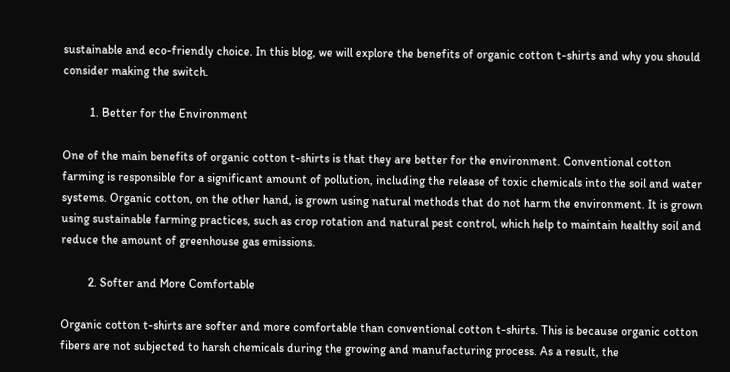sustainable and eco-friendly choice. In this blog, we will explore the benefits of organic cotton t-shirts and why you should consider making the switch.

         1. Better for the Environment

One of the main benefits of organic cotton t-shirts is that they are better for the environment. Conventional cotton farming is responsible for a significant amount of pollution, including the release of toxic chemicals into the soil and water systems. Organic cotton, on the other hand, is grown using natural methods that do not harm the environment. It is grown using sustainable farming practices, such as crop rotation and natural pest control, which help to maintain healthy soil and reduce the amount of greenhouse gas emissions.

         2. Softer and More Comfortable

Organic cotton t-shirts are softer and more comfortable than conventional cotton t-shirts. This is because organic cotton fibers are not subjected to harsh chemicals during the growing and manufacturing process. As a result, the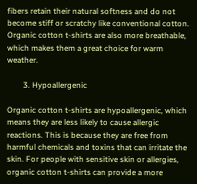fibers retain their natural softness and do not become stiff or scratchy like conventional cotton. Organic cotton t-shirts are also more breathable, which makes them a great choice for warm weather.

        3. Hypoallergenic

Organic cotton t-shirts are hypoallergenic, which means they are less likely to cause allergic reactions. This is because they are free from harmful chemicals and toxins that can irritate the skin. For people with sensitive skin or allergies, organic cotton t-shirts can provide a more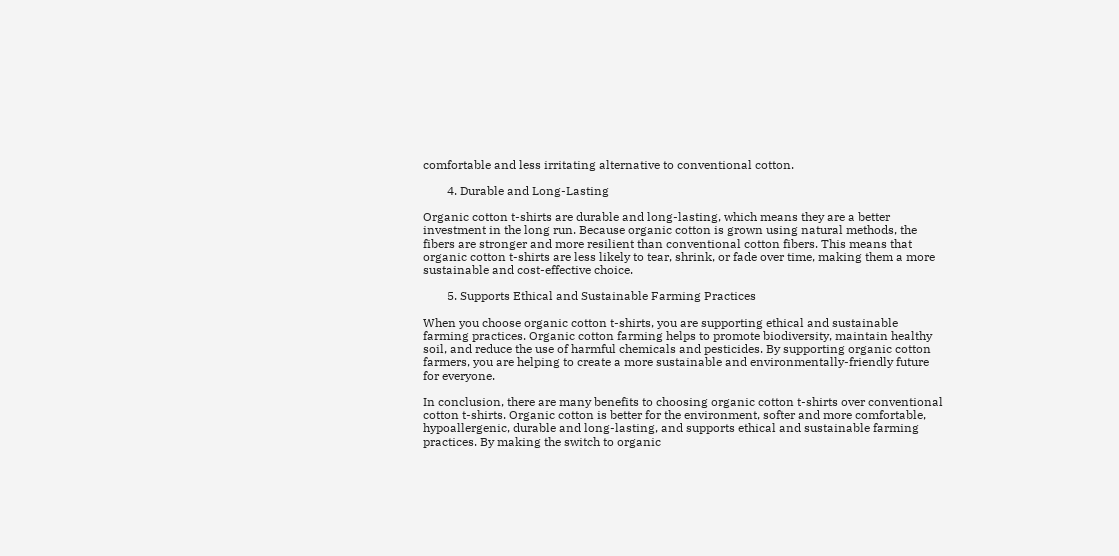comfortable and less irritating alternative to conventional cotton.

        4. Durable and Long-Lasting

Organic cotton t-shirts are durable and long-lasting, which means they are a better investment in the long run. Because organic cotton is grown using natural methods, the fibers are stronger and more resilient than conventional cotton fibers. This means that organic cotton t-shirts are less likely to tear, shrink, or fade over time, making them a more sustainable and cost-effective choice.

        5. Supports Ethical and Sustainable Farming Practices

When you choose organic cotton t-shirts, you are supporting ethical and sustainable farming practices. Organic cotton farming helps to promote biodiversity, maintain healthy soil, and reduce the use of harmful chemicals and pesticides. By supporting organic cotton farmers, you are helping to create a more sustainable and environmentally-friendly future for everyone.

In conclusion, there are many benefits to choosing organic cotton t-shirts over conventional cotton t-shirts. Organic cotton is better for the environment, softer and more comfortable, hypoallergenic, durable and long-lasting, and supports ethical and sustainable farming practices. By making the switch to organic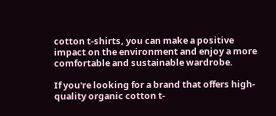cotton t-shirts, you can make a positive impact on the environment and enjoy a more comfortable and sustainable wardrobe.

If you're looking for a brand that offers high-quality organic cotton t-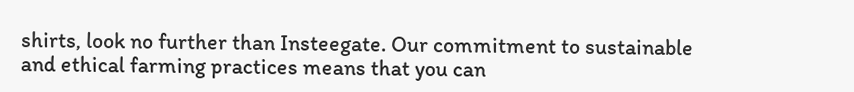shirts, look no further than Insteegate. Our commitment to sustainable and ethical farming practices means that you can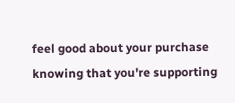feel good about your purchase knowing that you're supporting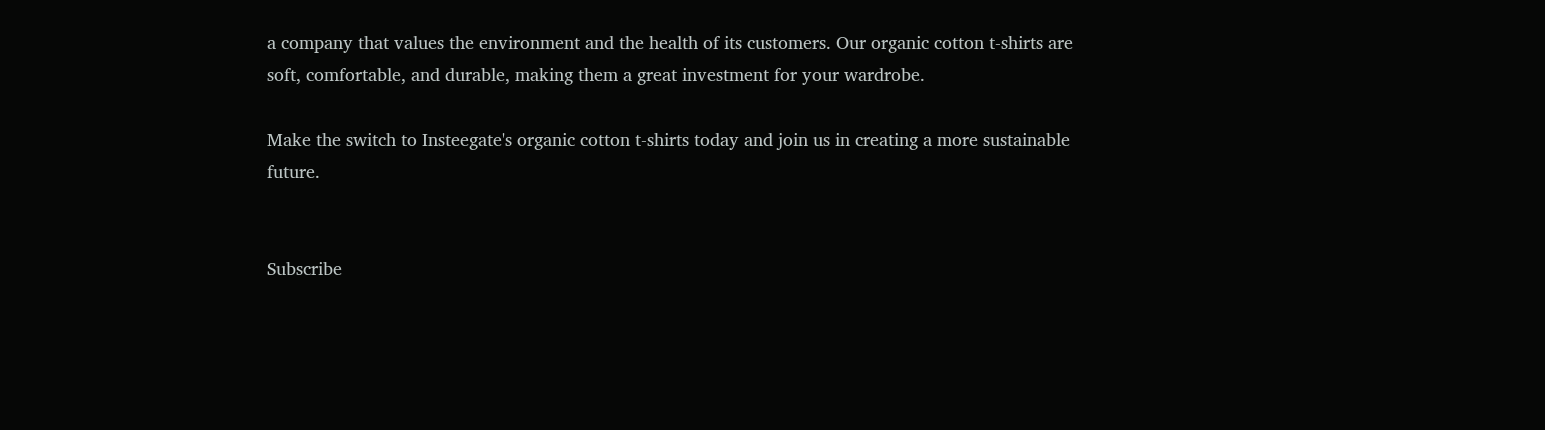a company that values the environment and the health of its customers. Our organic cotton t-shirts are soft, comfortable, and durable, making them a great investment for your wardrobe.

Make the switch to Insteegate's organic cotton t-shirts today and join us in creating a more sustainable future.


Subscribe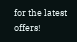for the latest offers!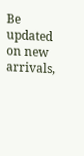Be updated on new arrivals,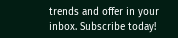trends and offer in your inbox. Subscribe today!